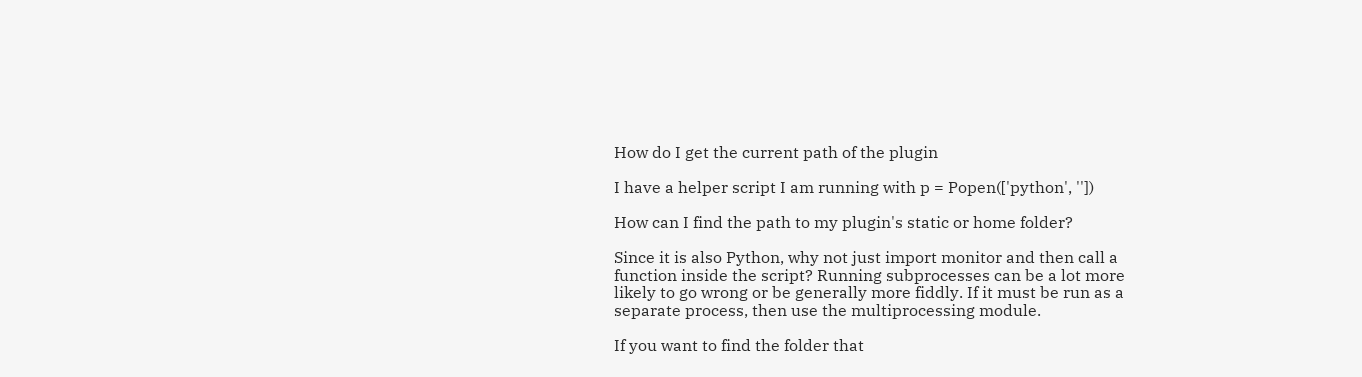How do I get the current path of the plugin

I have a helper script I am running with p = Popen(['python', ''])

How can I find the path to my plugin's static or home folder?

Since it is also Python, why not just import monitor and then call a function inside the script? Running subprocesses can be a lot more likely to go wrong or be generally more fiddly. If it must be run as a separate process, then use the multiprocessing module.

If you want to find the folder that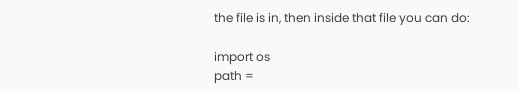the file is in, then inside that file you can do:

import os
path =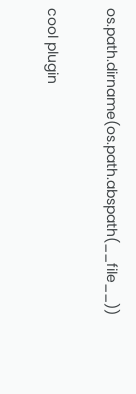os.path.dirname(os.path.abspath(__file__))

cool plugin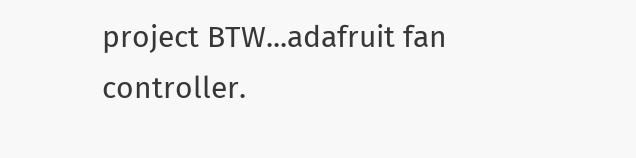project BTW...adafruit fan controller.